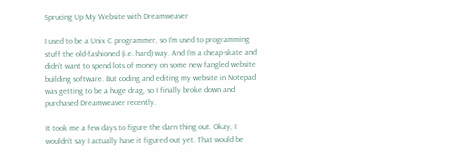Sprucing Up My Website with Dreamweaver

I used to be a Unix C programmer, so I’m used to programming stuff the old-fashioned (i.e. hard) way. And I’m a cheap-skate and didn’t want to spend lots of money on some new fangled website building software. But coding and editing my website in Notepad was getting to be a huge drag, so I finally broke down and purchased Dreamweaver recently.

It took me a few days to figure the darn thing out. Okay, I wouldn’t say I actually have it figured out yet. That would be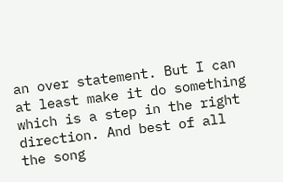an over statement. But I can at least make it do something which is a step in the right direction. And best of all the song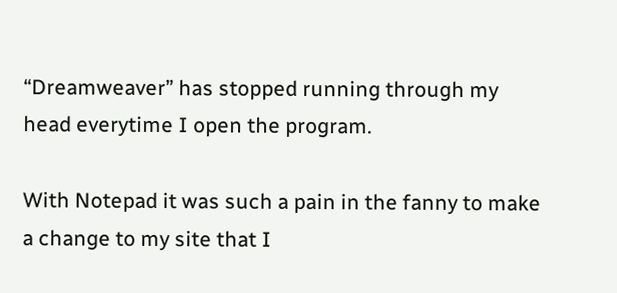“Dreamweaver” has stopped running through my head everytime I open the program.

With Notepad it was such a pain in the fanny to make a change to my site that I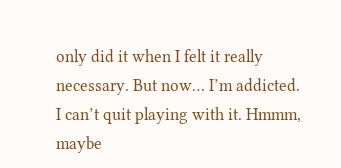only did it when I felt it really necessary. But now… I’m addicted. I can’t quit playing with it. Hmmm, maybe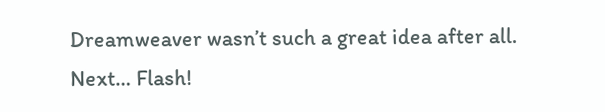Dreamweaver wasn’t such a great idea after all. Next… Flash!